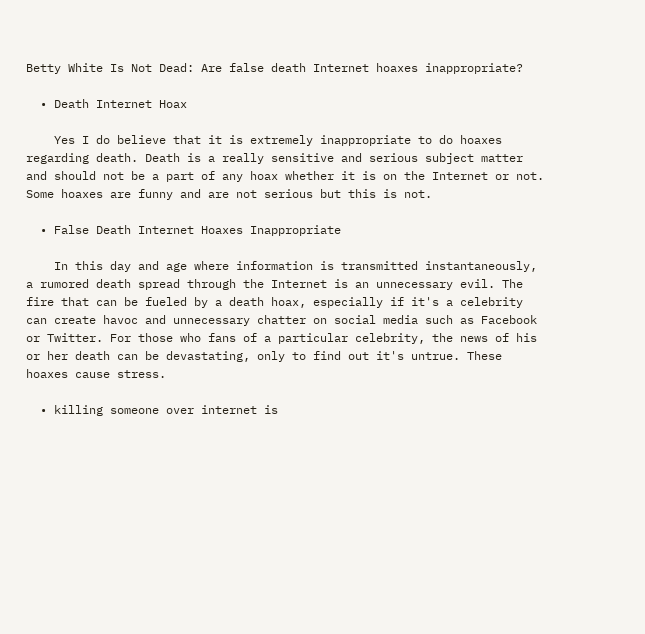Betty White Is Not Dead: Are false death Internet hoaxes inappropriate?

  • Death Internet Hoax

    Yes I do believe that it is extremely inappropriate to do hoaxes regarding death. Death is a really sensitive and serious subject matter and should not be a part of any hoax whether it is on the Internet or not. Some hoaxes are funny and are not serious but this is not.

  • False Death Internet Hoaxes Inappropriate

    In this day and age where information is transmitted instantaneously, a rumored death spread through the Internet is an unnecessary evil. The fire that can be fueled by a death hoax, especially if it's a celebrity can create havoc and unnecessary chatter on social media such as Facebook or Twitter. For those who fans of a particular celebrity, the news of his or her death can be devastating, only to find out it's untrue. These hoaxes cause stress.

  • killing someone over internet is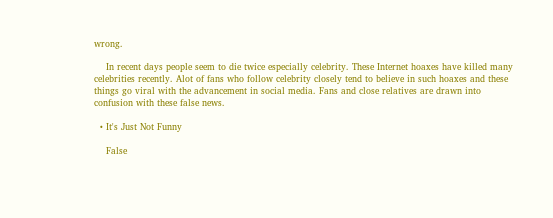wrong.

    In recent days people seem to die twice especially celebrity. These Internet hoaxes have killed many celebrities recently. Alot of fans who follow celebrity closely tend to believe in such hoaxes and these things go viral with the advancement in social media. Fans and close relatives are drawn into confusion with these false news.

  • It's Just Not Funny

    False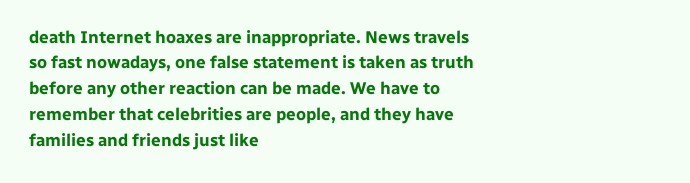death Internet hoaxes are inappropriate. News travels so fast nowadays, one false statement is taken as truth before any other reaction can be made. We have to remember that celebrities are people, and they have families and friends just like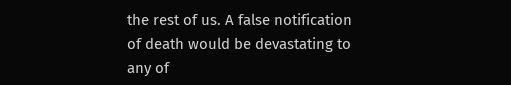the rest of us. A false notification of death would be devastating to any of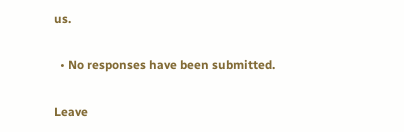us.

  • No responses have been submitted.

Leave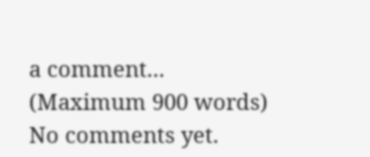a comment...
(Maximum 900 words)
No comments yet.